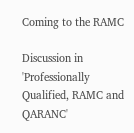Coming to the RAMC

Discussion in 'Professionally Qualified, RAMC and QARANC'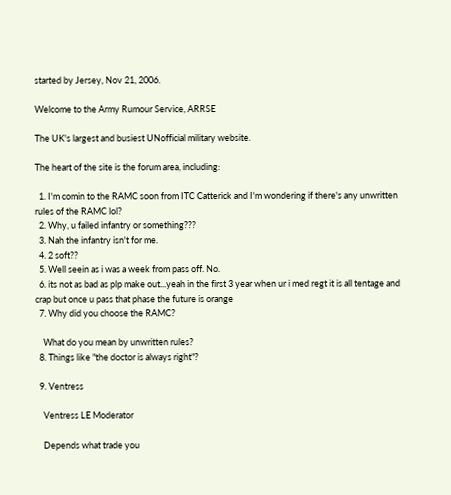started by Jersey, Nov 21, 2006.

Welcome to the Army Rumour Service, ARRSE

The UK's largest and busiest UNofficial military website.

The heart of the site is the forum area, including:

  1. I'm comin to the RAMC soon from ITC Catterick and I'm wondering if there's any unwritten rules of the RAMC lol?
  2. Why, u failed infantry or something???
  3. Nah the infantry isn't for me.
  4. 2 soft??
  5. Well seein as i was a week from pass off. No.
  6. its not as bad as plp make out...yeah in the first 3 year when ur i med regt it is all tentage and crap but once u pass that phase the future is orange
  7. Why did you choose the RAMC?

    What do you mean by unwritten rules?
  8. Things like "the doctor is always right"?

  9. Ventress

    Ventress LE Moderator

    Depends what trade you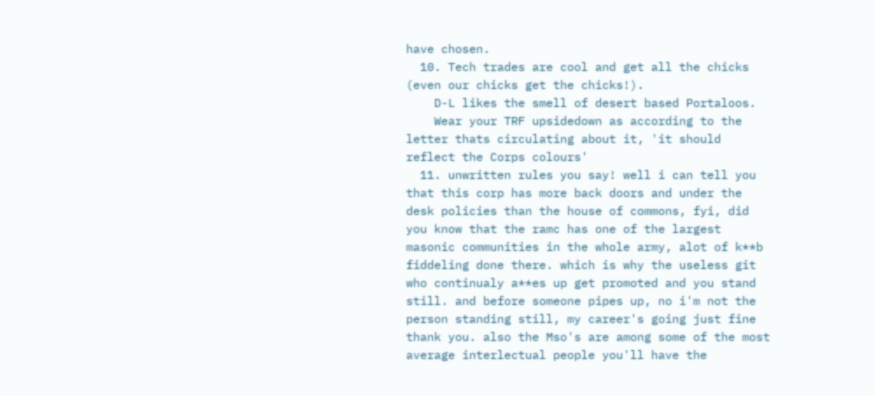have chosen.
  10. Tech trades are cool and get all the chicks (even our chicks get the chicks!).
    D-L likes the smell of desert based Portaloos.
    Wear your TRF upsidedown as according to the letter thats circulating about it, 'it should reflect the Corps colours'
  11. unwritten rules you say! well i can tell you that this corp has more back doors and under the desk policies than the house of commons, fyi, did you know that the ramc has one of the largest masonic communities in the whole army, alot of k**b fiddeling done there. which is why the useless git who continualy a**es up get promoted and you stand still. and before someone pipes up, no i'm not the person standing still, my career's going just fine thank you. also the Mso's are among some of the most average interlectual people you'll have the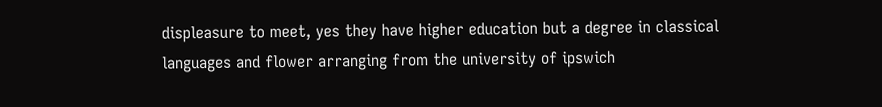displeasure to meet, yes they have higher education but a degree in classical languages and flower arranging from the university of ipswich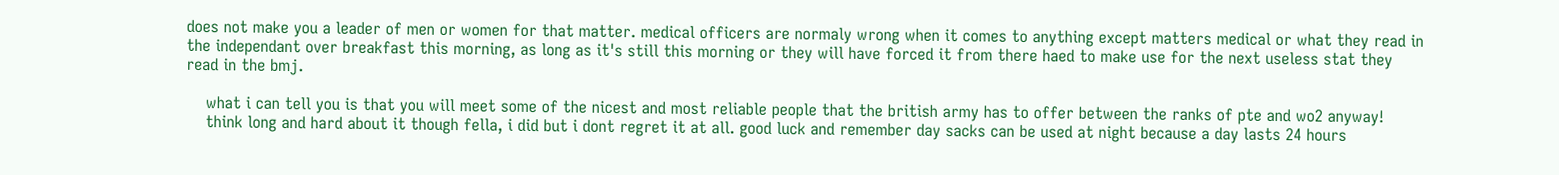does not make you a leader of men or women for that matter. medical officers are normaly wrong when it comes to anything except matters medical or what they read in the independant over breakfast this morning, as long as it's still this morning or they will have forced it from there haed to make use for the next useless stat they read in the bmj.

    what i can tell you is that you will meet some of the nicest and most reliable people that the british army has to offer between the ranks of pte and wo2 anyway!
    think long and hard about it though fella, i did but i dont regret it at all. good luck and remember day sacks can be used at night because a day lasts 24 hours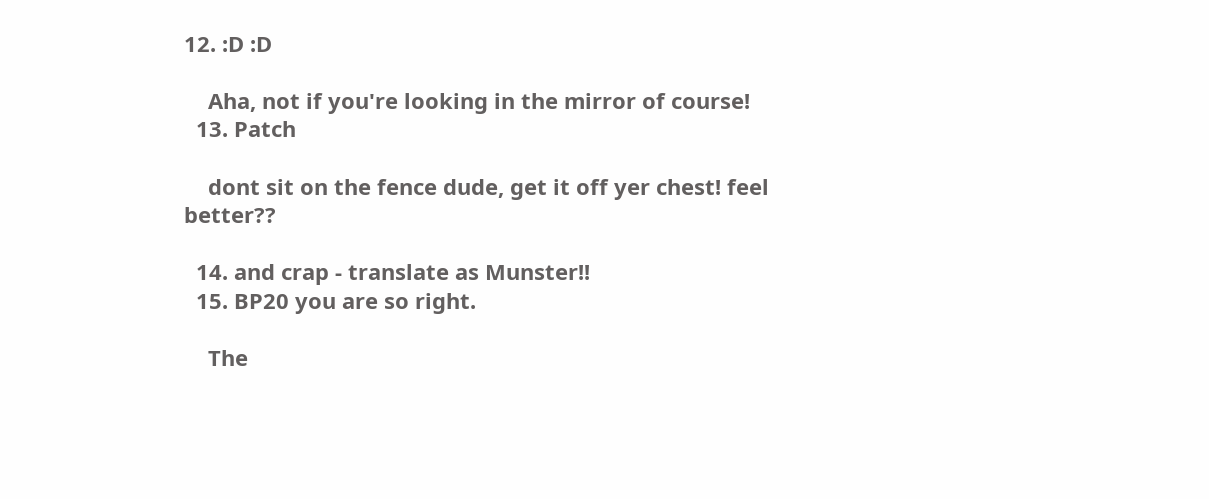12. :D :D

    Aha, not if you're looking in the mirror of course!
  13. Patch

    dont sit on the fence dude, get it off yer chest! feel better??

  14. and crap - translate as Munster!!
  15. BP20 you are so right.

    The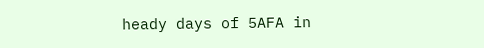heady days of 5AFA in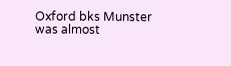Oxford bks Munster was almost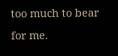too much to bear for me.